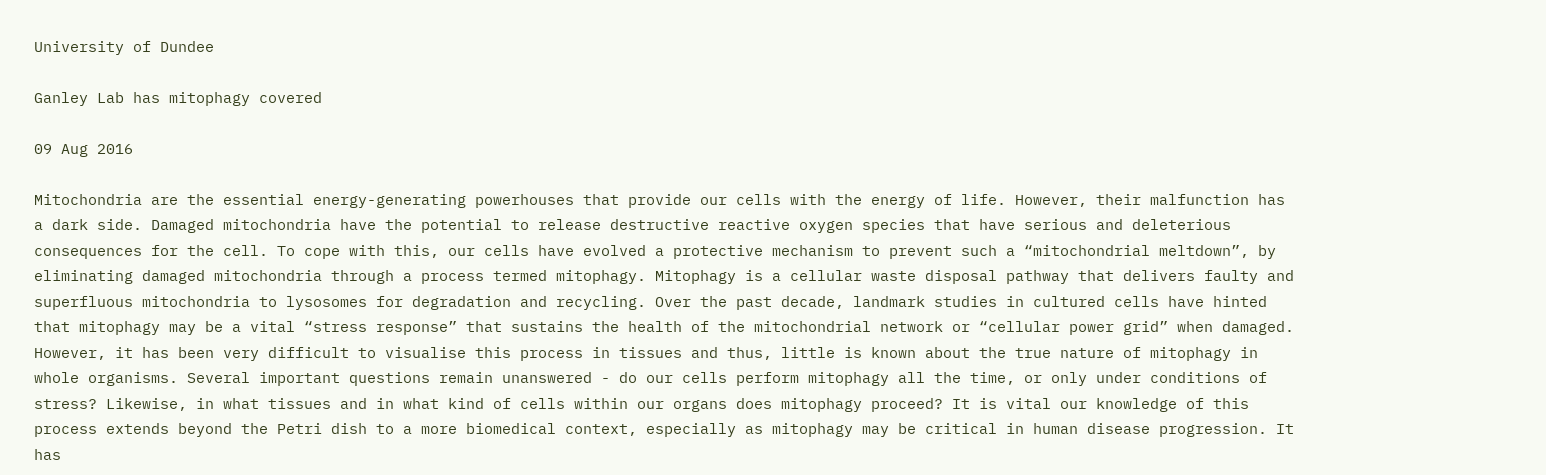University of Dundee

Ganley Lab has mitophagy covered

09 Aug 2016

Mitochondria are the essential energy-generating powerhouses that provide our cells with the energy of life. However, their malfunction has a dark side. Damaged mitochondria have the potential to release destructive reactive oxygen species that have serious and deleterious consequences for the cell. To cope with this, our cells have evolved a protective mechanism to prevent such a “mitochondrial meltdown”, by eliminating damaged mitochondria through a process termed mitophagy. Mitophagy is a cellular waste disposal pathway that delivers faulty and superfluous mitochondria to lysosomes for degradation and recycling. Over the past decade, landmark studies in cultured cells have hinted that mitophagy may be a vital “stress response” that sustains the health of the mitochondrial network or “cellular power grid” when damaged. However, it has been very difficult to visualise this process in tissues and thus, little is known about the true nature of mitophagy in whole organisms. Several important questions remain unanswered - do our cells perform mitophagy all the time, or only under conditions of stress? Likewise, in what tissues and in what kind of cells within our organs does mitophagy proceed? It is vital our knowledge of this process extends beyond the Petri dish to a more biomedical context, especially as mitophagy may be critical in human disease progression. It has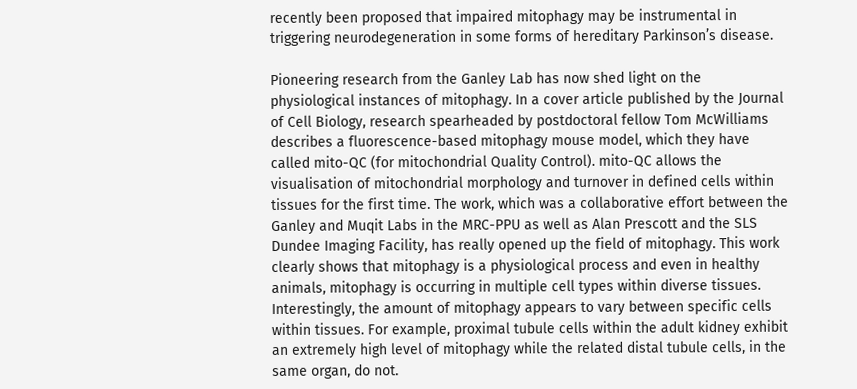recently been proposed that impaired mitophagy may be instrumental in triggering neurodegeneration in some forms of hereditary Parkinson’s disease.

Pioneering research from the Ganley Lab has now shed light on the physiological instances of mitophagy. In a cover article published by the Journal of Cell Biology, research spearheaded by postdoctoral fellow Tom McWilliams describes a fluorescence-based mitophagy mouse model, which they have called mito-QC (for mitochondrial Quality Control). mito-QC allows the visualisation of mitochondrial morphology and turnover in defined cells within tissues for the first time. The work, which was a collaborative effort between the Ganley and Muqit Labs in the MRC-PPU as well as Alan Prescott and the SLS Dundee Imaging Facility, has really opened up the field of mitophagy. This work clearly shows that mitophagy is a physiological process and even in healthy animals, mitophagy is occurring in multiple cell types within diverse tissues. Interestingly, the amount of mitophagy appears to vary between specific cells within tissues. For example, proximal tubule cells within the adult kidney exhibit an extremely high level of mitophagy while the related distal tubule cells, in the same organ, do not.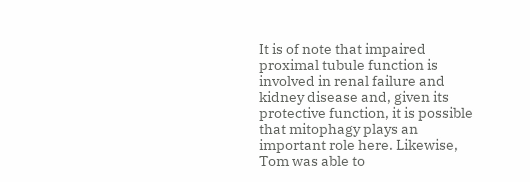It is of note that impaired proximal tubule function is involved in renal failure and kidney disease and, given its protective function, it is possible that mitophagy plays an important role here. Likewise, Tom was able to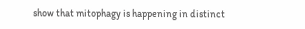show that mitophagy is happening in distinct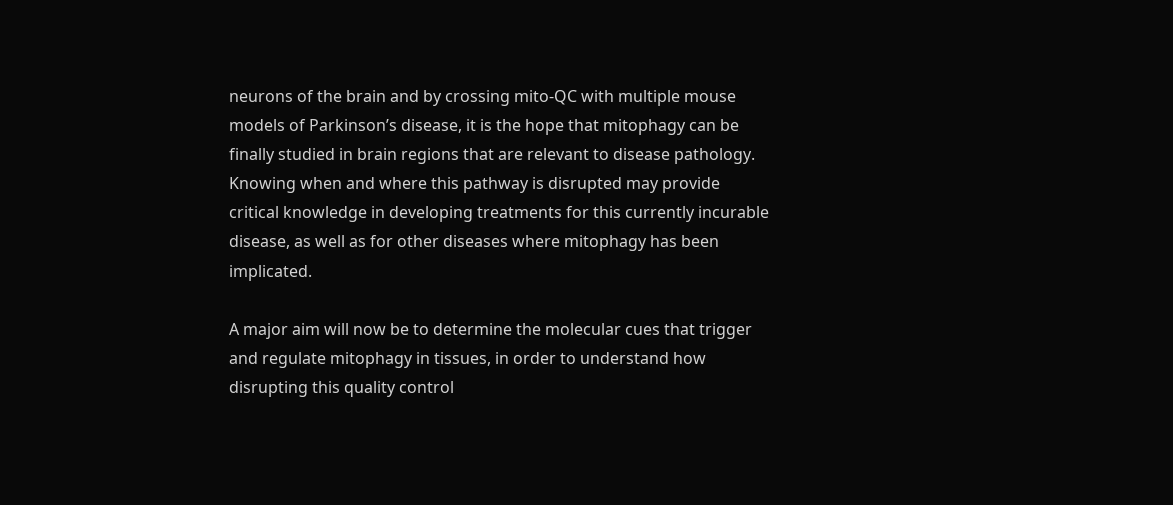neurons of the brain and by crossing mito-QC with multiple mouse models of Parkinson’s disease, it is the hope that mitophagy can be finally studied in brain regions that are relevant to disease pathology. Knowing when and where this pathway is disrupted may provide critical knowledge in developing treatments for this currently incurable disease, as well as for other diseases where mitophagy has been implicated.

A major aim will now be to determine the molecular cues that trigger and regulate mitophagy in tissues, in order to understand how disrupting this quality control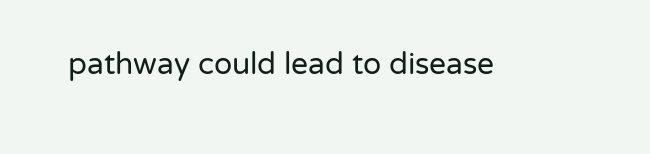pathway could lead to disease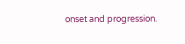onset and progression.